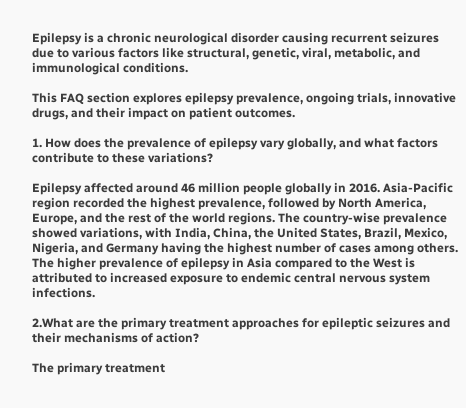Epilepsy is a chronic neurological disorder causing recurrent seizures due to various factors like structural, genetic, viral, metabolic, and immunological conditions.

This FAQ section explores epilepsy prevalence, ongoing trials, innovative drugs, and their impact on patient outcomes.

1. How does the prevalence of epilepsy vary globally, and what factors contribute to these variations?

Epilepsy affected around 46 million people globally in 2016. Asia-Pacific region recorded the highest prevalence, followed by North America, Europe, and the rest of the world regions. The country-wise prevalence showed variations, with India, China, the United States, Brazil, Mexico, Nigeria, and Germany having the highest number of cases among others. The higher prevalence of epilepsy in Asia compared to the West is attributed to increased exposure to endemic central nervous system infections.

2.What are the primary treatment approaches for epileptic seizures and their mechanisms of action?

The primary treatment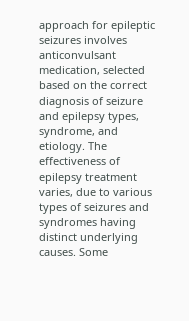approach for epileptic seizures involves anticonvulsant medication, selected based on the correct diagnosis of seizure and epilepsy types, syndrome, and etiology. The effectiveness of epilepsy treatment varies, due to various types of seizures and syndromes having distinct underlying causes. Some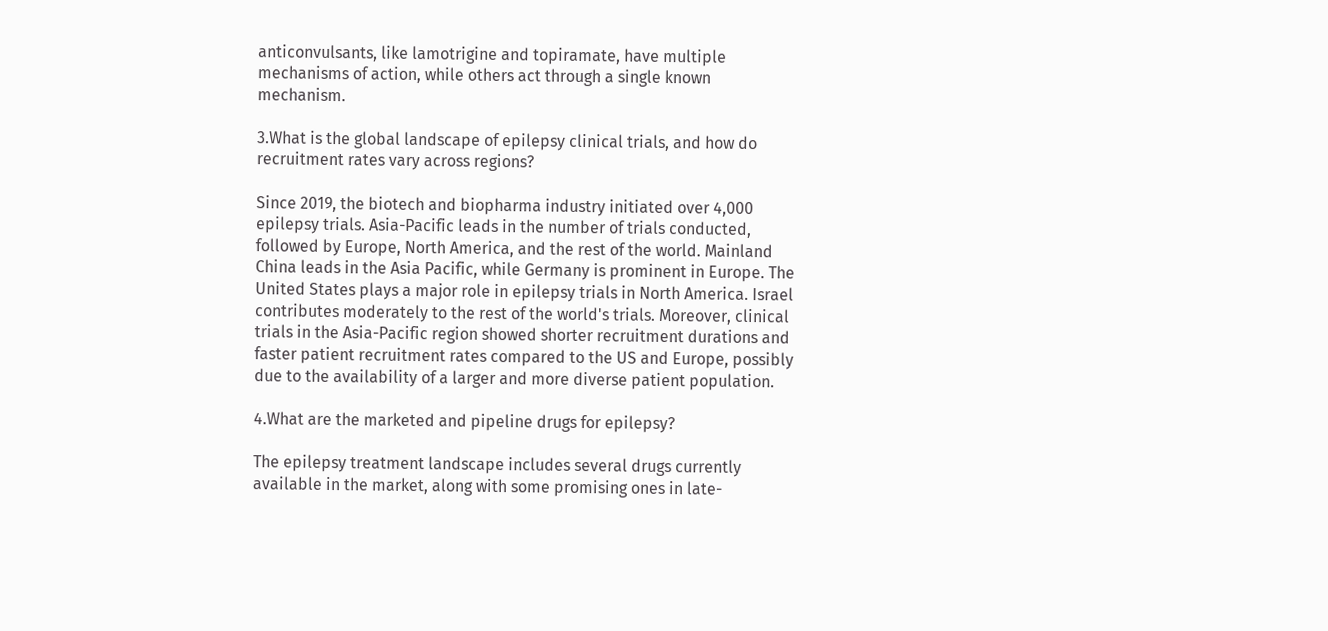anticonvulsants, like lamotrigine and topiramate, have multiple mechanisms of action, while others act through a single known mechanism.

3.What is the global landscape of epilepsy clinical trials, and how do recruitment rates vary across regions?

Since 2019, the biotech and biopharma industry initiated over 4,000 epilepsy trials. Asia-Pacific leads in the number of trials conducted, followed by Europe, North America, and the rest of the world. Mainland China leads in the Asia Pacific, while Germany is prominent in Europe. The United States plays a major role in epilepsy trials in North America. Israel contributes moderately to the rest of the world's trials. Moreover, clinical trials in the Asia-Pacific region showed shorter recruitment durations and faster patient recruitment rates compared to the US and Europe, possibly due to the availability of a larger and more diverse patient population.

4.What are the marketed and pipeline drugs for epilepsy?

The epilepsy treatment landscape includes several drugs currently available in the market, along with some promising ones in late-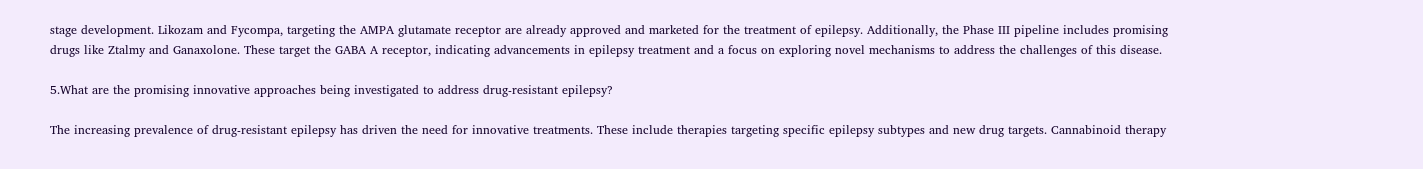stage development. Likozam and Fycompa, targeting the AMPA glutamate receptor are already approved and marketed for the treatment of epilepsy. Additionally, the Phase III pipeline includes promising drugs like Ztalmy and Ganaxolone. These target the GABA A receptor, indicating advancements in epilepsy treatment and a focus on exploring novel mechanisms to address the challenges of this disease.

5.What are the promising innovative approaches being investigated to address drug-resistant epilepsy?

The increasing prevalence of drug-resistant epilepsy has driven the need for innovative treatments. These include therapies targeting specific epilepsy subtypes and new drug targets. Cannabinoid therapy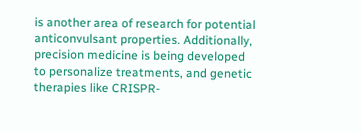is another area of research for potential anticonvulsant properties. Additionally, precision medicine is being developed to personalize treatments, and genetic therapies like CRISPR-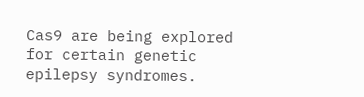Cas9 are being explored for certain genetic epilepsy syndromes.